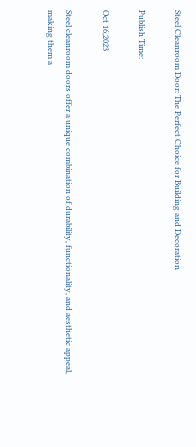Steel Cleanroom Door: The Perfect Choice for Building and Decoration

Publish Time:

Oct 16,2023

Steel cleanroom doors offer a unique combination of durability, functionality, and aesthetic appeal, making them a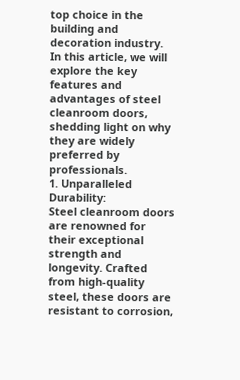top choice in the building and decoration industry. In this article, we will explore the key features and advantages of steel cleanroom doors, shedding light on why they are widely preferred by professionals.
1. Unparalleled Durability:
Steel cleanroom doors are renowned for their exceptional strength and longevity. Crafted from high-quality steel, these doors are resistant to corrosion,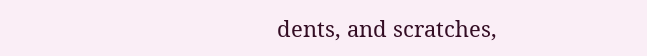dents, and scratches,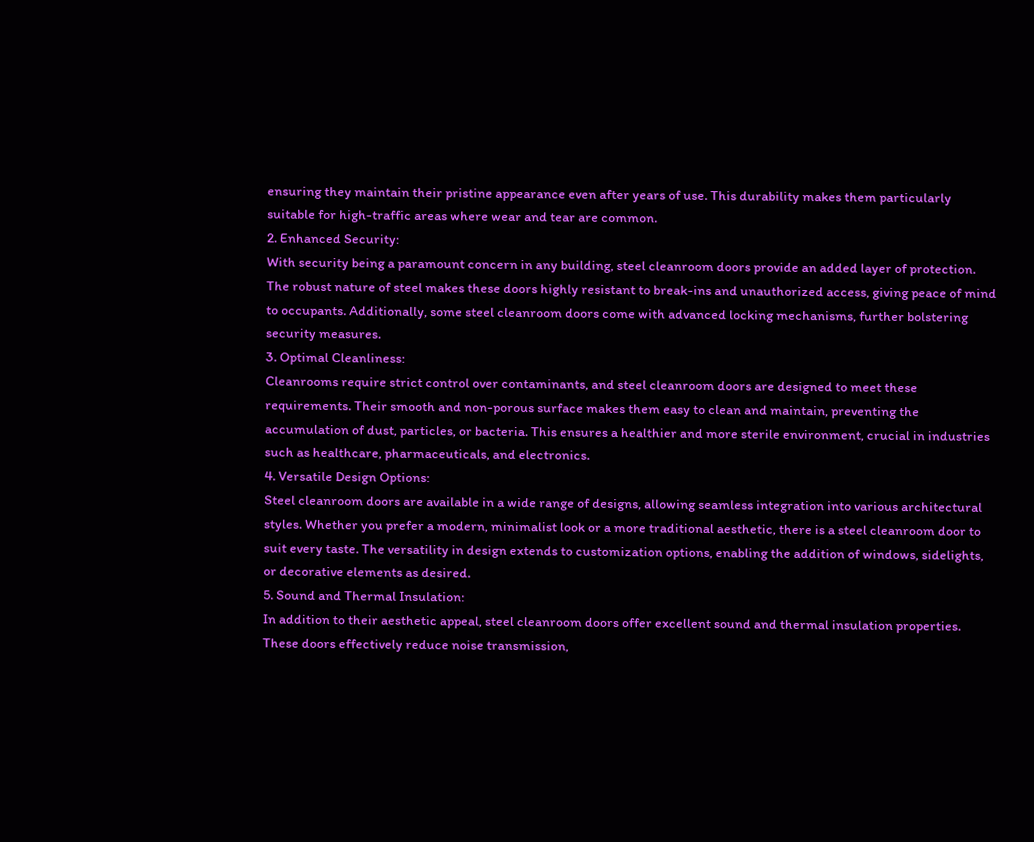ensuring they maintain their pristine appearance even after years of use. This durability makes them particularly suitable for high-traffic areas where wear and tear are common.
2. Enhanced Security:
With security being a paramount concern in any building, steel cleanroom doors provide an added layer of protection. The robust nature of steel makes these doors highly resistant to break-ins and unauthorized access, giving peace of mind to occupants. Additionally, some steel cleanroom doors come with advanced locking mechanisms, further bolstering security measures.
3. Optimal Cleanliness:
Cleanrooms require strict control over contaminants, and steel cleanroom doors are designed to meet these requirements. Their smooth and non-porous surface makes them easy to clean and maintain, preventing the accumulation of dust, particles, or bacteria. This ensures a healthier and more sterile environment, crucial in industries such as healthcare, pharmaceuticals, and electronics.
4. Versatile Design Options:
Steel cleanroom doors are available in a wide range of designs, allowing seamless integration into various architectural styles. Whether you prefer a modern, minimalist look or a more traditional aesthetic, there is a steel cleanroom door to suit every taste. The versatility in design extends to customization options, enabling the addition of windows, sidelights, or decorative elements as desired.
5. Sound and Thermal Insulation:
In addition to their aesthetic appeal, steel cleanroom doors offer excellent sound and thermal insulation properties. These doors effectively reduce noise transmission,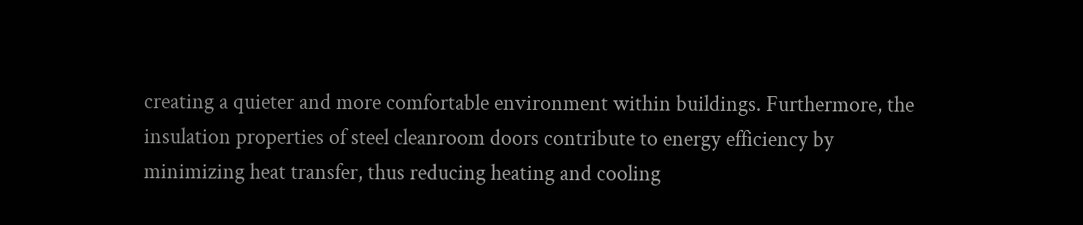creating a quieter and more comfortable environment within buildings. Furthermore, the insulation properties of steel cleanroom doors contribute to energy efficiency by minimizing heat transfer, thus reducing heating and cooling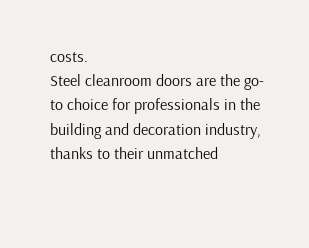costs.
Steel cleanroom doors are the go-to choice for professionals in the building and decoration industry, thanks to their unmatched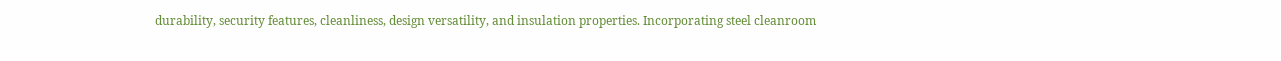durability, security features, cleanliness, design versatility, and insulation properties. Incorporating steel cleanroom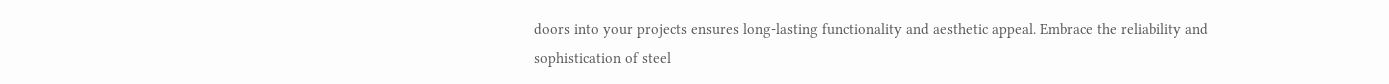doors into your projects ensures long-lasting functionality and aesthetic appeal. Embrace the reliability and sophistication of steel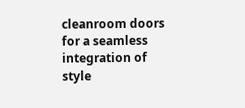cleanroom doors for a seamless integration of style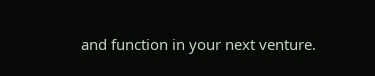and function in your next venture.